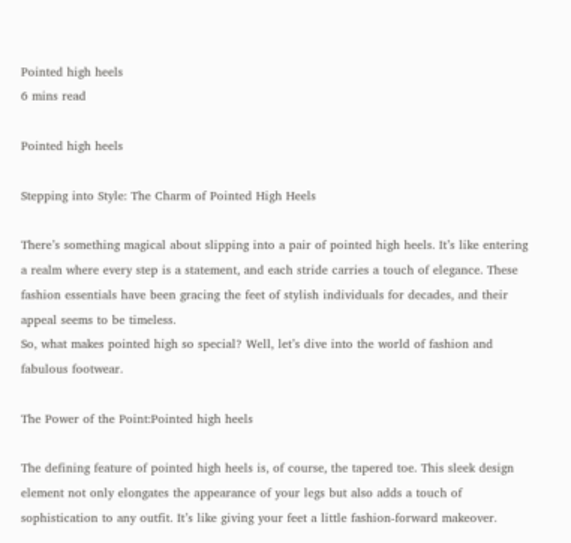Pointed high heels
6 mins read

Pointed high heels

Stepping into Style: The Charm of Pointed High Heels

There’s something magical about slipping into a pair of pointed high heels. It’s like entering a realm where every step is a statement, and each stride carries a touch of elegance. These fashion essentials have been gracing the feet of stylish individuals for decades, and their appeal seems to be timeless.
So, what makes pointed high so special? Well, let’s dive into the world of fashion and fabulous footwear.

The Power of the Point:Pointed high heels

The defining feature of pointed high heels is, of course, the tapered toe. This sleek design element not only elongates the appearance of your legs but also adds a touch of sophistication to any outfit. It’s like giving your feet a little fashion-forward makeover.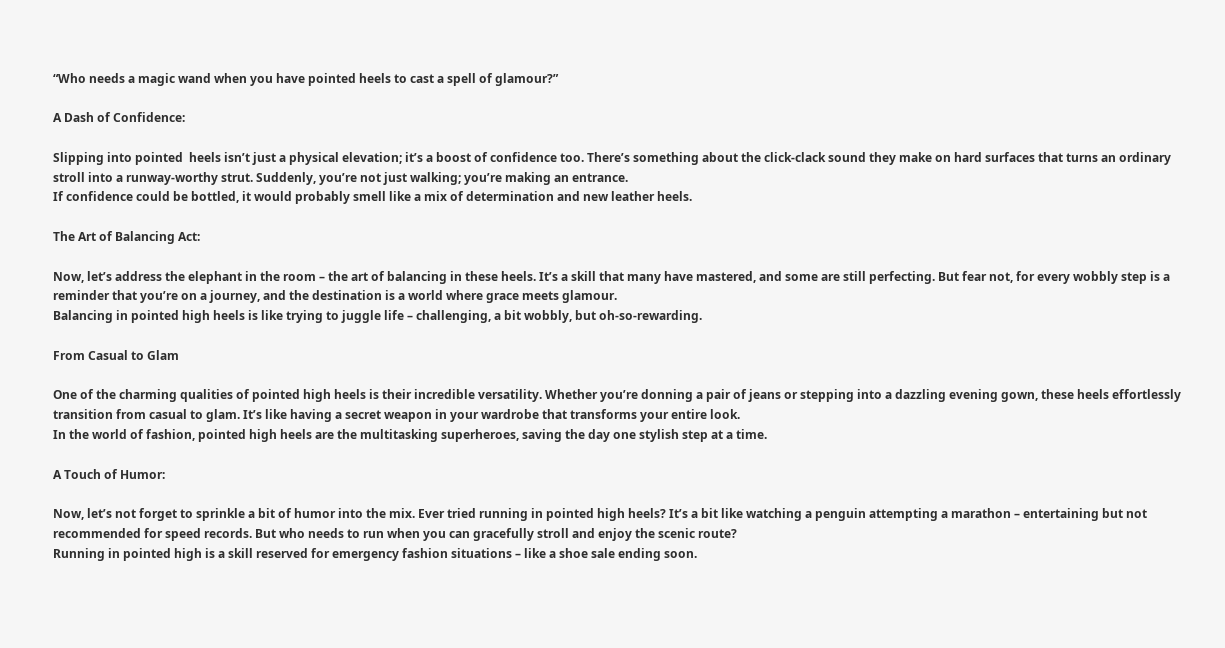“Who needs a magic wand when you have pointed heels to cast a spell of glamour?”

A Dash of Confidence:

Slipping into pointed  heels isn’t just a physical elevation; it’s a boost of confidence too. There’s something about the click-clack sound they make on hard surfaces that turns an ordinary stroll into a runway-worthy strut. Suddenly, you’re not just walking; you’re making an entrance.
If confidence could be bottled, it would probably smell like a mix of determination and new leather heels.

The Art of Balancing Act:

Now, let’s address the elephant in the room – the art of balancing in these heels. It’s a skill that many have mastered, and some are still perfecting. But fear not, for every wobbly step is a reminder that you’re on a journey, and the destination is a world where grace meets glamour.
Balancing in pointed high heels is like trying to juggle life – challenging, a bit wobbly, but oh-so-rewarding.

From Casual to Glam

One of the charming qualities of pointed high heels is their incredible versatility. Whether you’re donning a pair of jeans or stepping into a dazzling evening gown, these heels effortlessly transition from casual to glam. It’s like having a secret weapon in your wardrobe that transforms your entire look.
In the world of fashion, pointed high heels are the multitasking superheroes, saving the day one stylish step at a time.

A Touch of Humor:

Now, let’s not forget to sprinkle a bit of humor into the mix. Ever tried running in pointed high heels? It’s a bit like watching a penguin attempting a marathon – entertaining but not recommended for speed records. But who needs to run when you can gracefully stroll and enjoy the scenic route?
Running in pointed high is a skill reserved for emergency fashion situations – like a shoe sale ending soon.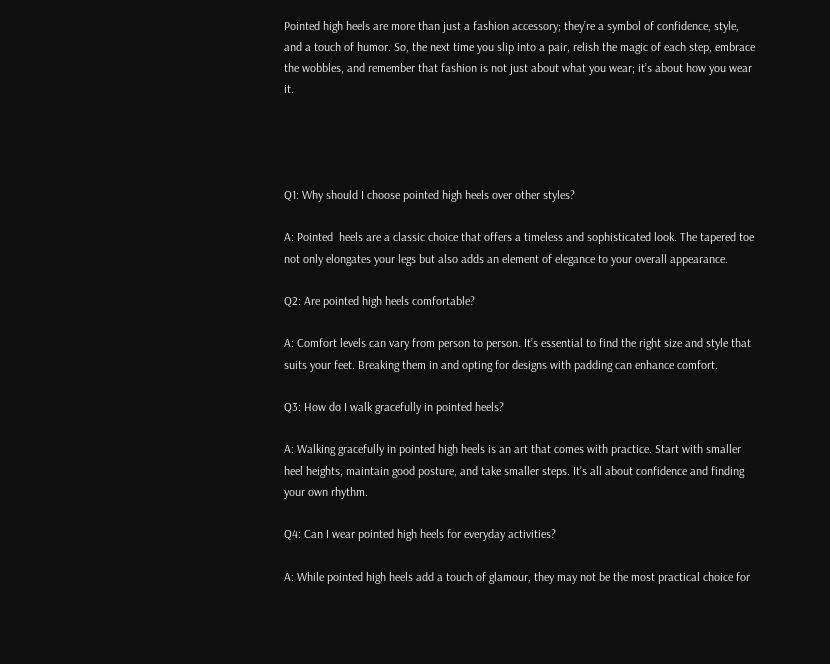Pointed high heels are more than just a fashion accessory; they’re a symbol of confidence, style, and a touch of humor. So, the next time you slip into a pair, relish the magic of each step, embrace the wobbles, and remember that fashion is not just about what you wear; it’s about how you wear it.




Q1: Why should I choose pointed high heels over other styles?

A: Pointed  heels are a classic choice that offers a timeless and sophisticated look. The tapered toe not only elongates your legs but also adds an element of elegance to your overall appearance.

Q2: Are pointed high heels comfortable?

A: Comfort levels can vary from person to person. It’s essential to find the right size and style that suits your feet. Breaking them in and opting for designs with padding can enhance comfort.

Q3: How do I walk gracefully in pointed heels?

A: Walking gracefully in pointed high heels is an art that comes with practice. Start with smaller heel heights, maintain good posture, and take smaller steps. It’s all about confidence and finding your own rhythm.

Q4: Can I wear pointed high heels for everyday activities?

A: While pointed high heels add a touch of glamour, they may not be the most practical choice for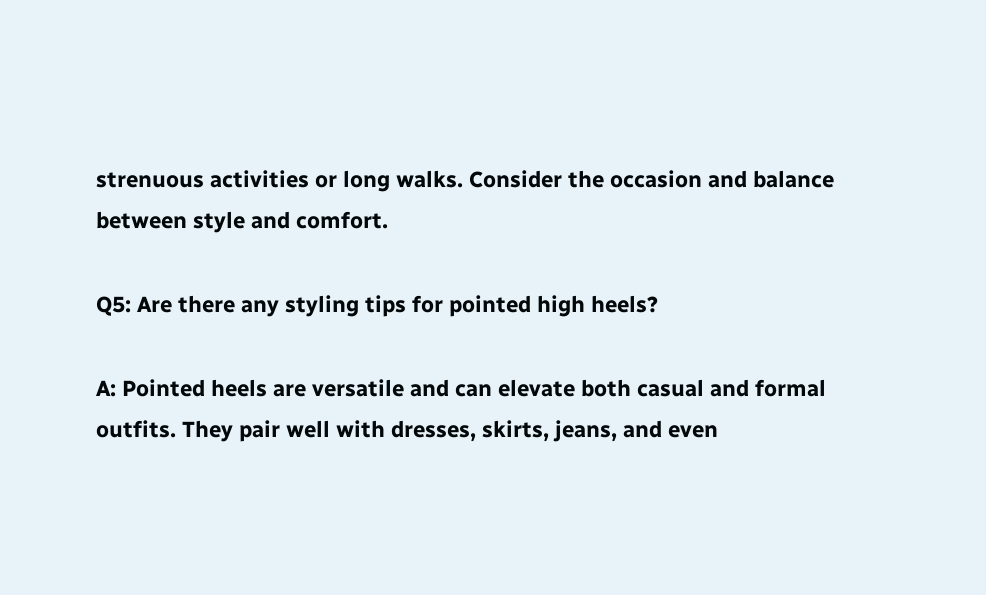strenuous activities or long walks. Consider the occasion and balance between style and comfort.

Q5: Are there any styling tips for pointed high heels?

A: Pointed heels are versatile and can elevate both casual and formal outfits. They pair well with dresses, skirts, jeans, and even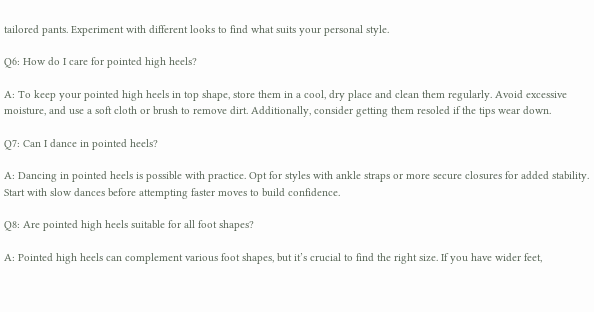tailored pants. Experiment with different looks to find what suits your personal style.

Q6: How do I care for pointed high heels?

A: To keep your pointed high heels in top shape, store them in a cool, dry place and clean them regularly. Avoid excessive moisture, and use a soft cloth or brush to remove dirt. Additionally, consider getting them resoled if the tips wear down.

Q7: Can I dance in pointed heels?

A: Dancing in pointed heels is possible with practice. Opt for styles with ankle straps or more secure closures for added stability. Start with slow dances before attempting faster moves to build confidence.

Q8: Are pointed high heels suitable for all foot shapes?

A: Pointed high heels can complement various foot shapes, but it’s crucial to find the right size. If you have wider feet,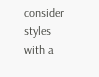consider styles with a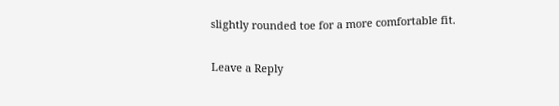slightly rounded toe for a more comfortable fit.

Leave a Reply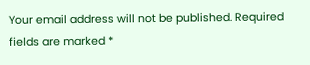Your email address will not be published. Required fields are marked *